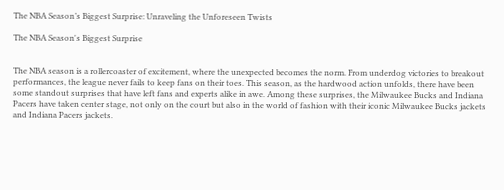The NBA Season’s Biggest Surprise: Unraveling the Unforeseen Twists

The NBA Season's Biggest Surprise


The NBA season is a rollercoaster of excitement, where the unexpected becomes the norm. From underdog victories to breakout performances, the league never fails to keep fans on their toes. This season, as the hardwood action unfolds, there have been some standout surprises that have left fans and experts alike in awe. Among these surprises, the Milwaukee Bucks and Indiana Pacers have taken center stage, not only on the court but also in the world of fashion with their iconic Milwaukee Bucks jackets and Indiana Pacers jackets.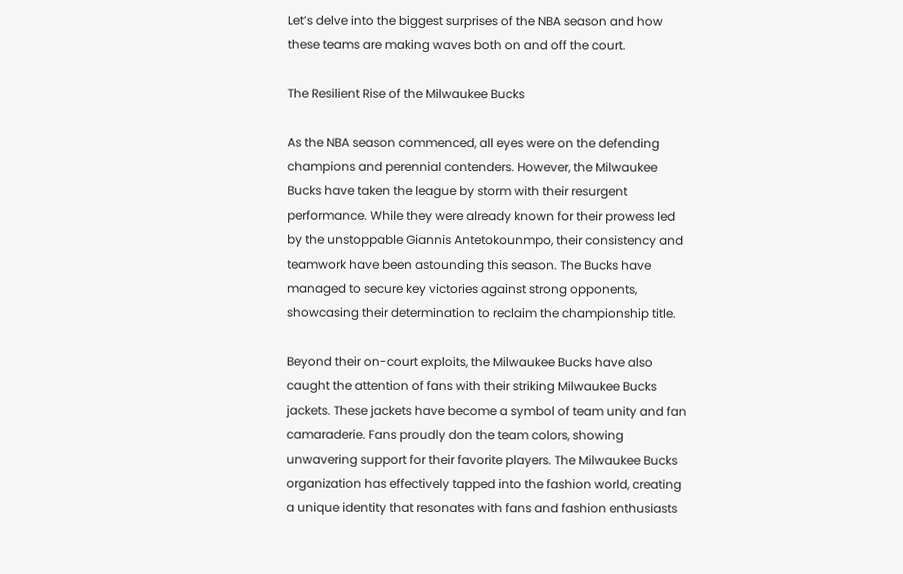Let’s delve into the biggest surprises of the NBA season and how these teams are making waves both on and off the court.

The Resilient Rise of the Milwaukee Bucks

As the NBA season commenced, all eyes were on the defending champions and perennial contenders. However, the Milwaukee Bucks have taken the league by storm with their resurgent performance. While they were already known for their prowess led by the unstoppable Giannis Antetokounmpo, their consistency and teamwork have been astounding this season. The Bucks have managed to secure key victories against strong opponents, showcasing their determination to reclaim the championship title.

Beyond their on-court exploits, the Milwaukee Bucks have also caught the attention of fans with their striking Milwaukee Bucks jackets. These jackets have become a symbol of team unity and fan camaraderie. Fans proudly don the team colors, showing unwavering support for their favorite players. The Milwaukee Bucks organization has effectively tapped into the fashion world, creating a unique identity that resonates with fans and fashion enthusiasts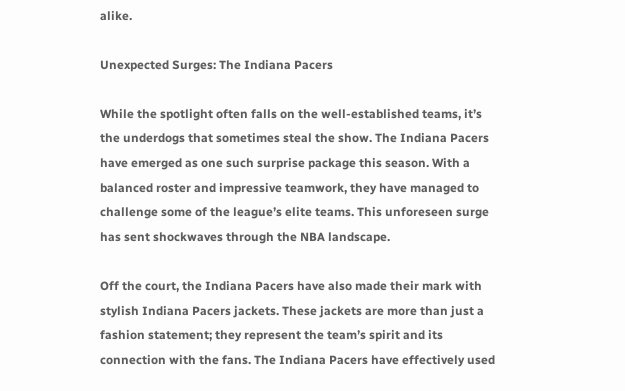alike.

Unexpected Surges: The Indiana Pacers

While the spotlight often falls on the well-established teams, it’s the underdogs that sometimes steal the show. The Indiana Pacers have emerged as one such surprise package this season. With a balanced roster and impressive teamwork, they have managed to challenge some of the league’s elite teams. This unforeseen surge has sent shockwaves through the NBA landscape.

Off the court, the Indiana Pacers have also made their mark with stylish Indiana Pacers jackets. These jackets are more than just a fashion statement; they represent the team’s spirit and its connection with the fans. The Indiana Pacers have effectively used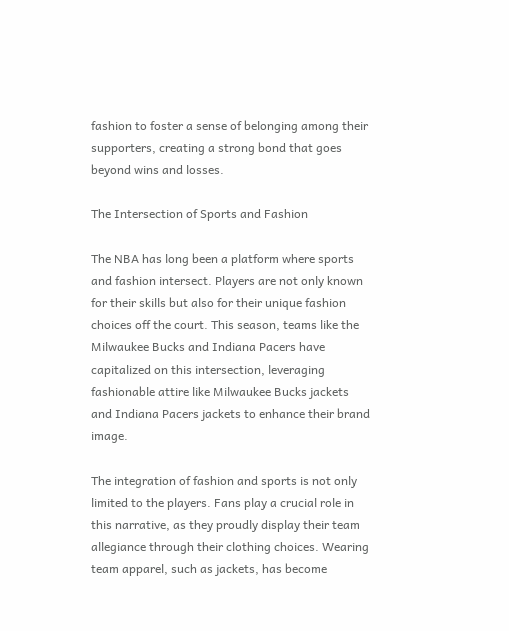fashion to foster a sense of belonging among their supporters, creating a strong bond that goes beyond wins and losses.

The Intersection of Sports and Fashion

The NBA has long been a platform where sports and fashion intersect. Players are not only known for their skills but also for their unique fashion choices off the court. This season, teams like the Milwaukee Bucks and Indiana Pacers have capitalized on this intersection, leveraging fashionable attire like Milwaukee Bucks jackets and Indiana Pacers jackets to enhance their brand image.

The integration of fashion and sports is not only limited to the players. Fans play a crucial role in this narrative, as they proudly display their team allegiance through their clothing choices. Wearing team apparel, such as jackets, has become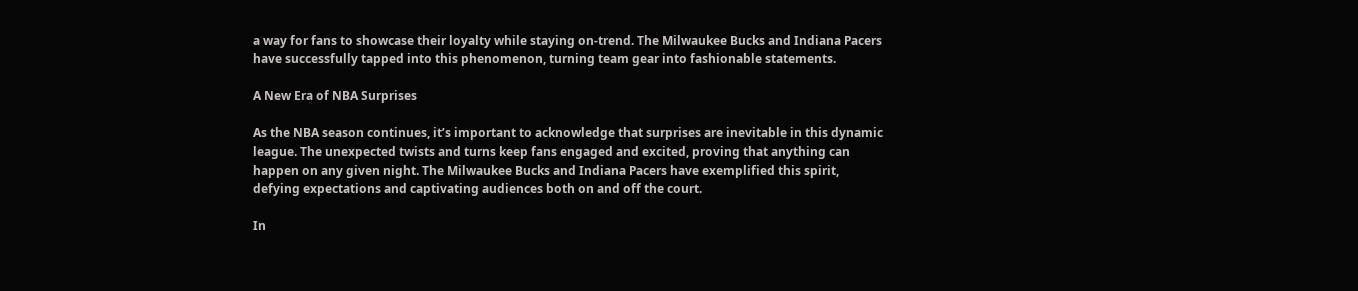a way for fans to showcase their loyalty while staying on-trend. The Milwaukee Bucks and Indiana Pacers have successfully tapped into this phenomenon, turning team gear into fashionable statements.

A New Era of NBA Surprises

As the NBA season continues, it’s important to acknowledge that surprises are inevitable in this dynamic league. The unexpected twists and turns keep fans engaged and excited, proving that anything can happen on any given night. The Milwaukee Bucks and Indiana Pacers have exemplified this spirit, defying expectations and captivating audiences both on and off the court.

In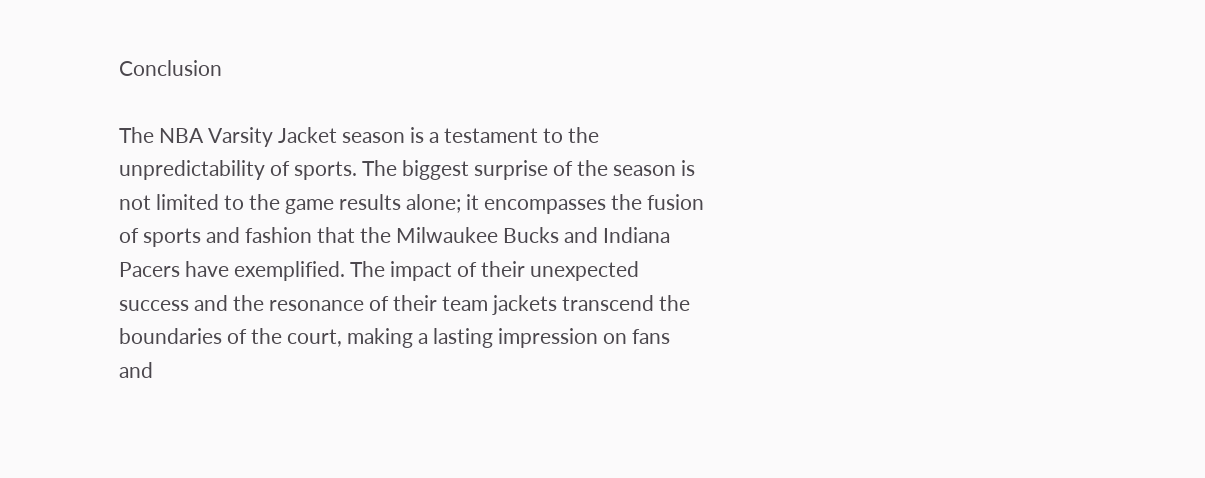Conclusion

The NBA Varsity Jacket season is a testament to the unpredictability of sports. The biggest surprise of the season is not limited to the game results alone; it encompasses the fusion of sports and fashion that the Milwaukee Bucks and Indiana Pacers have exemplified. The impact of their unexpected success and the resonance of their team jackets transcend the boundaries of the court, making a lasting impression on fans and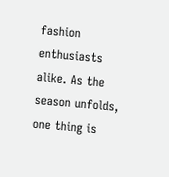fashion enthusiasts alike. As the season unfolds, one thing is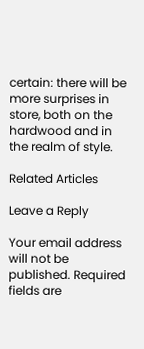certain: there will be more surprises in store, both on the hardwood and in the realm of style.

Related Articles

Leave a Reply

Your email address will not be published. Required fields are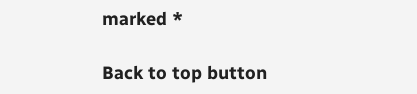marked *

Back to top button